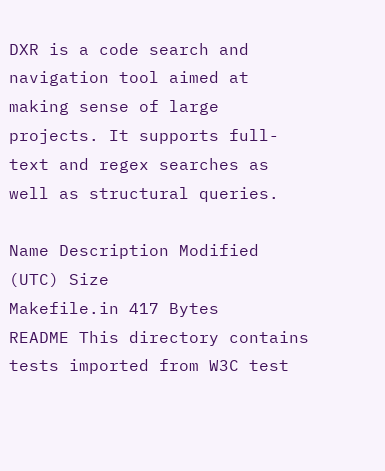DXR is a code search and navigation tool aimed at making sense of large projects. It supports full-text and regex searches as well as structural queries.

Name Description Modified (UTC) Size
Makefile.in 417 Bytes
README This directory contains tests imported from W3C test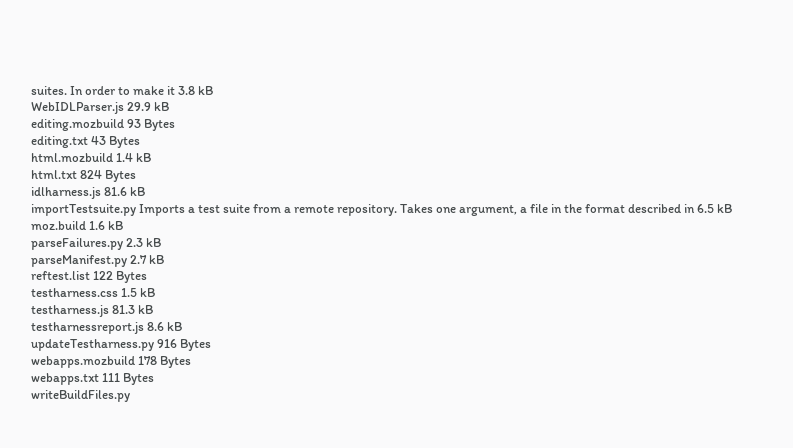suites. In order to make it 3.8 kB
WebIDLParser.js 29.9 kB
editing.mozbuild 93 Bytes
editing.txt 43 Bytes
html.mozbuild 1.4 kB
html.txt 824 Bytes
idlharness.js 81.6 kB
importTestsuite.py Imports a test suite from a remote repository. Takes one argument, a file in the format described in 6.5 kB
moz.build 1.6 kB
parseFailures.py 2.3 kB
parseManifest.py 2.7 kB
reftest.list 122 Bytes
testharness.css 1.5 kB
testharness.js 81.3 kB
testharnessreport.js 8.6 kB
updateTestharness.py 916 Bytes
webapps.mozbuild 178 Bytes
webapps.txt 111 Bytes
writeBuildFiles.py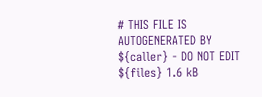# THIS FILE IS AUTOGENERATED BY ${caller} - DO NOT EDIT ${files} 1.6 kB